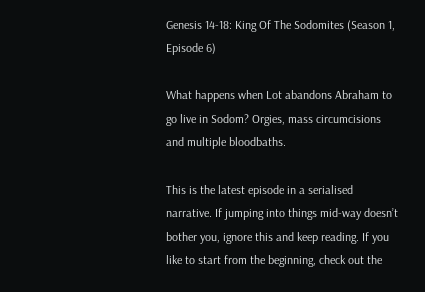Genesis 14-18: King Of The Sodomites (Season 1, Episode 6)

What happens when Lot abandons Abraham to go live in Sodom? Orgies, mass circumcisions and multiple bloodbaths.

This is the latest episode in a serialised narrative. If jumping into things mid-way doesn’t bother you, ignore this and keep reading. If you like to start from the beginning, check out the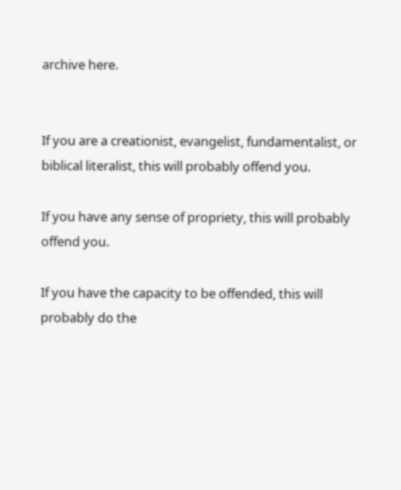archive here.


If you are a creationist, evangelist, fundamentalist, or biblical literalist, this will probably offend you.

If you have any sense of propriety, this will probably offend you.

If you have the capacity to be offended, this will probably do the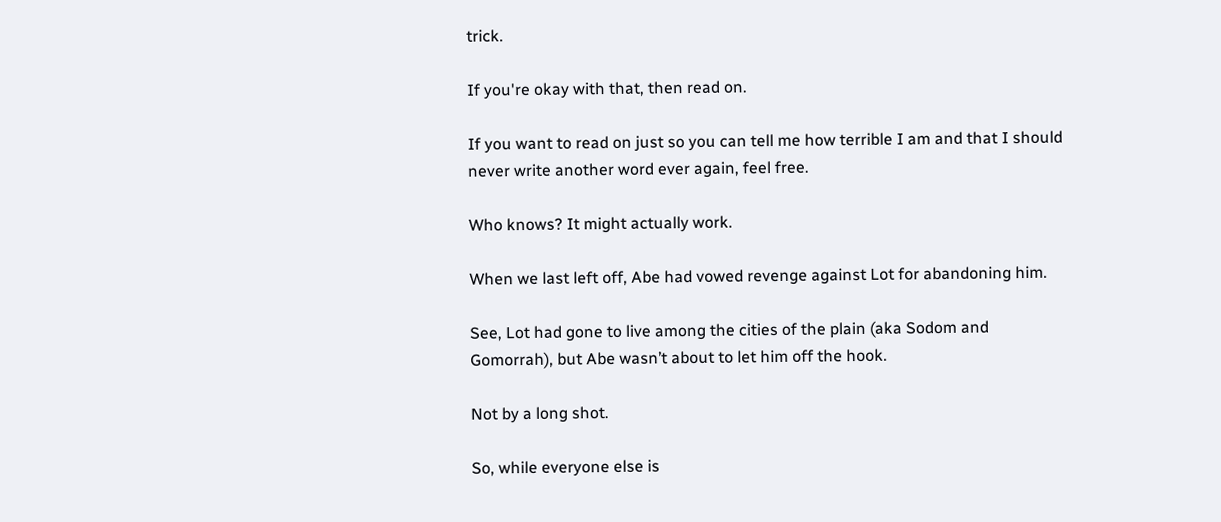trick.

If you're okay with that, then read on.

If you want to read on just so you can tell me how terrible I am and that I should never write another word ever again, feel free.

Who knows? It might actually work.

When we last left off, Abe had vowed revenge against Lot for abandoning him.

See, Lot had gone to live among the cities of the plain (aka Sodom and Gomorrah), but Abe wasn’t about to let him off the hook.

Not by a long shot.

So, while everyone else is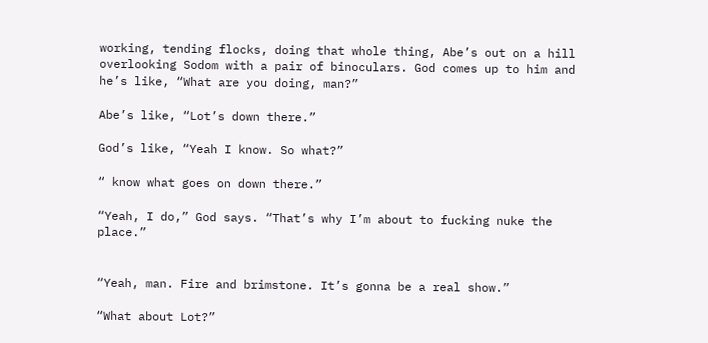working, tending flocks, doing that whole thing, Abe’s out on a hill overlooking Sodom with a pair of binoculars. God comes up to him and he’s like, “What are you doing, man?”

Abe’s like, “Lot’s down there.”

God’s like, “Yeah I know. So what?”

“ know what goes on down there.”

“Yeah, I do,” God says. “That’s why I’m about to fucking nuke the place.”


“Yeah, man. Fire and brimstone. It’s gonna be a real show.”

“What about Lot?”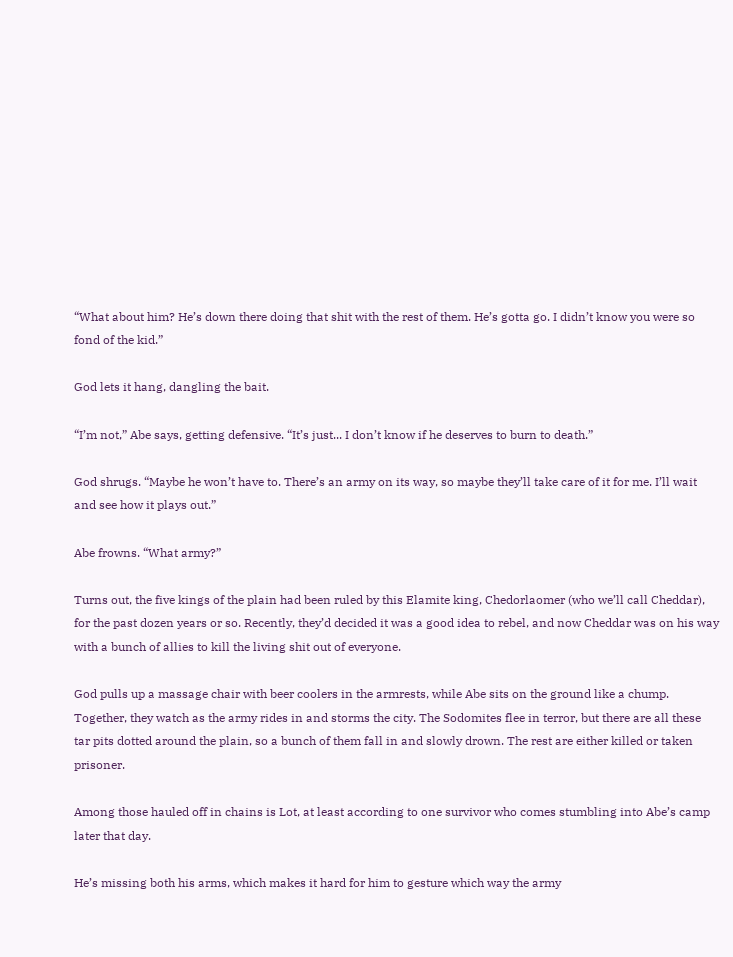“What about him? He’s down there doing that shit with the rest of them. He’s gotta go. I didn’t know you were so fond of the kid.”

God lets it hang, dangling the bait.

“I’m not,” Abe says, getting defensive. “It’s just... I don’t know if he deserves to burn to death.”

God shrugs. “Maybe he won’t have to. There’s an army on its way, so maybe they’ll take care of it for me. I’ll wait and see how it plays out.”

Abe frowns. “What army?”

Turns out, the five kings of the plain had been ruled by this Elamite king, Chedorlaomer (who we’ll call Cheddar), for the past dozen years or so. Recently, they’d decided it was a good idea to rebel, and now Cheddar was on his way with a bunch of allies to kill the living shit out of everyone.

God pulls up a massage chair with beer coolers in the armrests, while Abe sits on the ground like a chump. Together, they watch as the army rides in and storms the city. The Sodomites flee in terror, but there are all these tar pits dotted around the plain, so a bunch of them fall in and slowly drown. The rest are either killed or taken prisoner.

Among those hauled off in chains is Lot, at least according to one survivor who comes stumbling into Abe’s camp later that day.

He’s missing both his arms, which makes it hard for him to gesture which way the army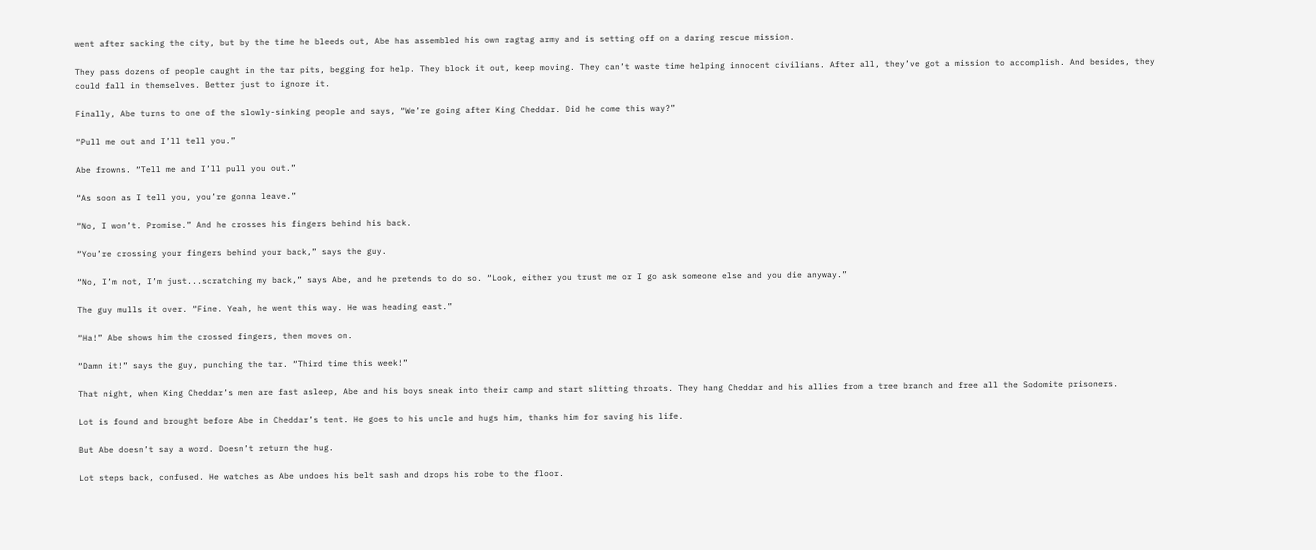went after sacking the city, but by the time he bleeds out, Abe has assembled his own ragtag army and is setting off on a daring rescue mission.

They pass dozens of people caught in the tar pits, begging for help. They block it out, keep moving. They can’t waste time helping innocent civilians. After all, they’ve got a mission to accomplish. And besides, they could fall in themselves. Better just to ignore it.

Finally, Abe turns to one of the slowly-sinking people and says, “We’re going after King Cheddar. Did he come this way?”

“Pull me out and I’ll tell you.”

Abe frowns. “Tell me and I’ll pull you out.”

“As soon as I tell you, you’re gonna leave.”

“No, I won’t. Promise.” And he crosses his fingers behind his back.

“You’re crossing your fingers behind your back,” says the guy.

“No, I’m not, I’m just...scratching my back,” says Abe, and he pretends to do so. “Look, either you trust me or I go ask someone else and you die anyway.”

The guy mulls it over. “Fine. Yeah, he went this way. He was heading east.”

“Ha!” Abe shows him the crossed fingers, then moves on.

“Damn it!” says the guy, punching the tar. “Third time this week!”

That night, when King Cheddar’s men are fast asleep, Abe and his boys sneak into their camp and start slitting throats. They hang Cheddar and his allies from a tree branch and free all the Sodomite prisoners.

Lot is found and brought before Abe in Cheddar’s tent. He goes to his uncle and hugs him, thanks him for saving his life.

But Abe doesn’t say a word. Doesn’t return the hug.

Lot steps back, confused. He watches as Abe undoes his belt sash and drops his robe to the floor.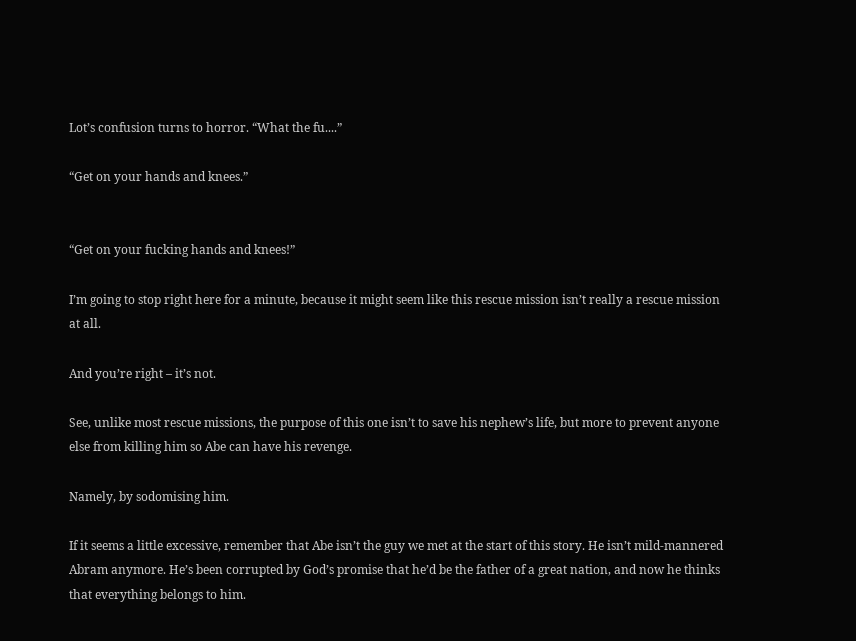Lot’s confusion turns to horror. “What the fu....”

“Get on your hands and knees.”


“Get on your fucking hands and knees!”

I’m going to stop right here for a minute, because it might seem like this rescue mission isn’t really a rescue mission at all.

And you’re right – it’s not.

See, unlike most rescue missions, the purpose of this one isn’t to save his nephew’s life, but more to prevent anyone else from killing him so Abe can have his revenge.

Namely, by sodomising him.

If it seems a little excessive, remember that Abe isn’t the guy we met at the start of this story. He isn’t mild-mannered Abram anymore. He’s been corrupted by God’s promise that he’d be the father of a great nation, and now he thinks that everything belongs to him.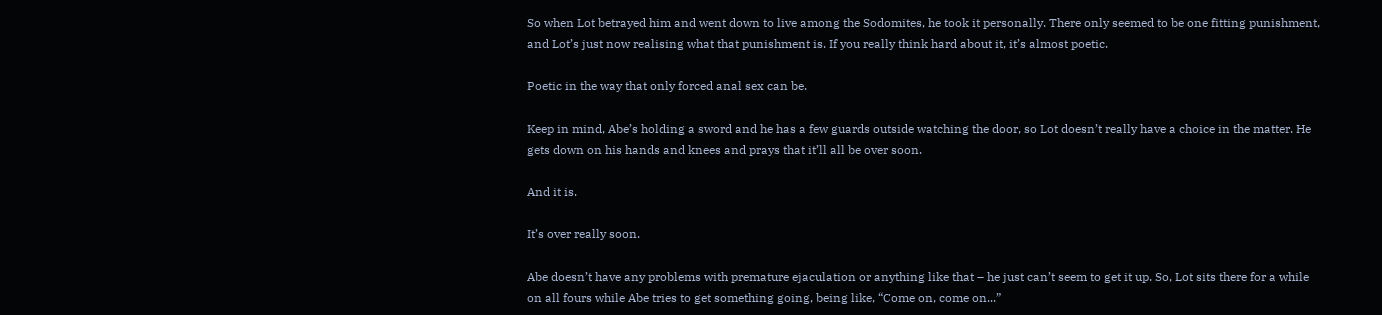So when Lot betrayed him and went down to live among the Sodomites, he took it personally. There only seemed to be one fitting punishment, and Lot’s just now realising what that punishment is. If you really think hard about it, it’s almost poetic.

Poetic in the way that only forced anal sex can be.

Keep in mind, Abe’s holding a sword and he has a few guards outside watching the door, so Lot doesn’t really have a choice in the matter. He gets down on his hands and knees and prays that it’ll all be over soon.

And it is.

It’s over really soon.

Abe doesn’t have any problems with premature ejaculation or anything like that – he just can’t seem to get it up. So, Lot sits there for a while on all fours while Abe tries to get something going, being like, “Come on, come on...”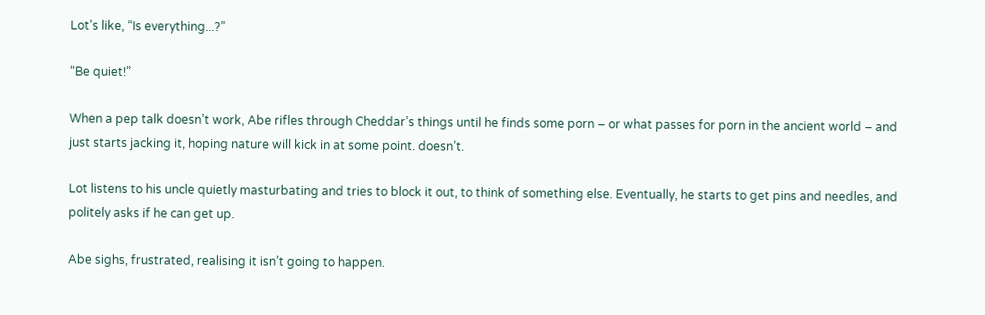Lot’s like, “Is everything...?”

“Be quiet!”

When a pep talk doesn’t work, Abe rifles through Cheddar’s things until he finds some porn – or what passes for porn in the ancient world – and just starts jacking it, hoping nature will kick in at some point. doesn’t.

Lot listens to his uncle quietly masturbating and tries to block it out, to think of something else. Eventually, he starts to get pins and needles, and politely asks if he can get up.

Abe sighs, frustrated, realising it isn’t going to happen.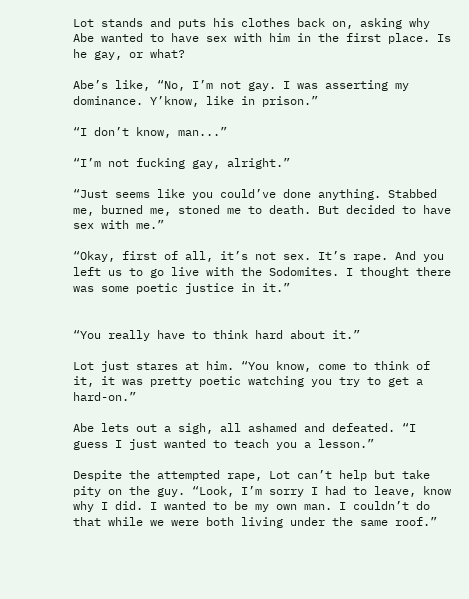Lot stands and puts his clothes back on, asking why Abe wanted to have sex with him in the first place. Is he gay, or what?

Abe’s like, “No, I’m not gay. I was asserting my dominance. Y’know, like in prison.”

“I don’t know, man...”

“I’m not fucking gay, alright.”

“Just seems like you could’ve done anything. Stabbed me, burned me, stoned me to death. But decided to have sex with me.”

“Okay, first of all, it’s not sex. It’s rape. And you left us to go live with the Sodomites. I thought there was some poetic justice in it.”


“You really have to think hard about it.”

Lot just stares at him. “You know, come to think of it, it was pretty poetic watching you try to get a hard-on.”

Abe lets out a sigh, all ashamed and defeated. “I guess I just wanted to teach you a lesson.”

Despite the attempted rape, Lot can’t help but take pity on the guy. “Look, I’m sorry I had to leave, know why I did. I wanted to be my own man. I couldn’t do that while we were both living under the same roof.”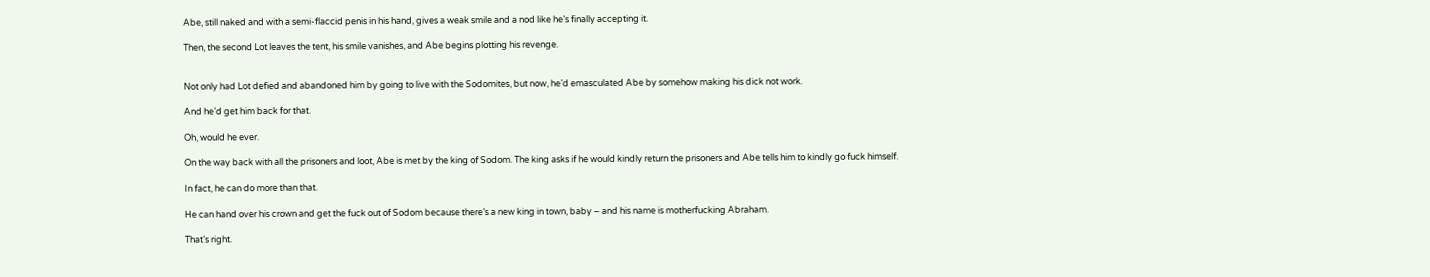Abe, still naked and with a semi-flaccid penis in his hand, gives a weak smile and a nod like he’s finally accepting it.

Then, the second Lot leaves the tent, his smile vanishes, and Abe begins plotting his revenge.


Not only had Lot defied and abandoned him by going to live with the Sodomites, but now, he’d emasculated Abe by somehow making his dick not work.

And he’d get him back for that.

Oh, would he ever.

On the way back with all the prisoners and loot, Abe is met by the king of Sodom. The king asks if he would kindly return the prisoners and Abe tells him to kindly go fuck himself.

In fact, he can do more than that.

He can hand over his crown and get the fuck out of Sodom because there’s a new king in town, baby – and his name is motherfucking Abraham.

That’s right.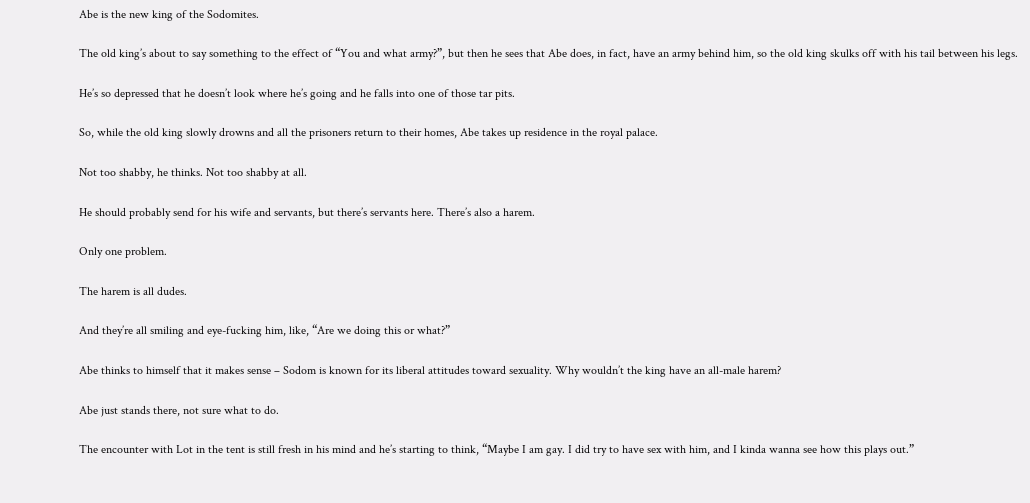Abe is the new king of the Sodomites.

The old king’s about to say something to the effect of “You and what army?”, but then he sees that Abe does, in fact, have an army behind him, so the old king skulks off with his tail between his legs.

He’s so depressed that he doesn’t look where he’s going and he falls into one of those tar pits.

So, while the old king slowly drowns and all the prisoners return to their homes, Abe takes up residence in the royal palace.

Not too shabby, he thinks. Not too shabby at all.

He should probably send for his wife and servants, but there’s servants here. There’s also a harem.

Only one problem.

The harem is all dudes.

And they’re all smiling and eye-fucking him, like, “Are we doing this or what?”

Abe thinks to himself that it makes sense – Sodom is known for its liberal attitudes toward sexuality. Why wouldn’t the king have an all-male harem?

Abe just stands there, not sure what to do.

The encounter with Lot in the tent is still fresh in his mind and he’s starting to think, “Maybe I am gay. I did try to have sex with him, and I kinda wanna see how this plays out.”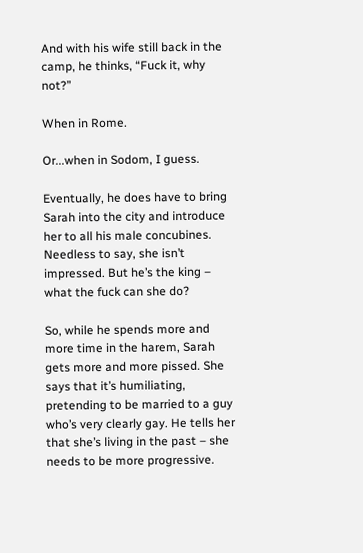And with his wife still back in the camp, he thinks, “Fuck it, why not?”

When in Rome.

Or...when in Sodom, I guess.

Eventually, he does have to bring Sarah into the city and introduce her to all his male concubines. Needless to say, she isn’t impressed. But he’s the king – what the fuck can she do?

So, while he spends more and more time in the harem, Sarah gets more and more pissed. She says that it’s humiliating, pretending to be married to a guy who’s very clearly gay. He tells her that she’s living in the past – she needs to be more progressive.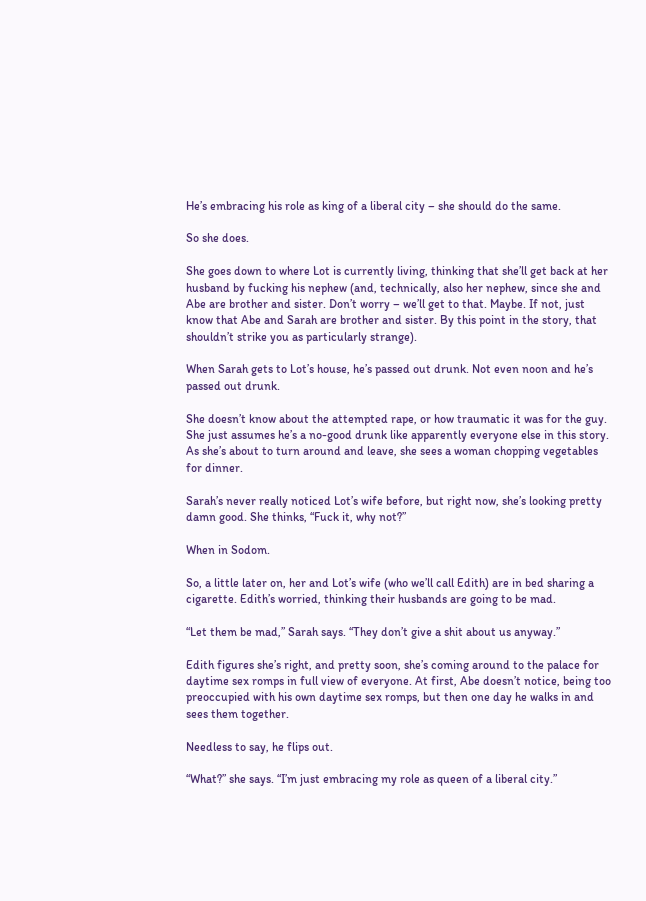He’s embracing his role as king of a liberal city – she should do the same.

So she does.

She goes down to where Lot is currently living, thinking that she’ll get back at her husband by fucking his nephew (and, technically, also her nephew, since she and Abe are brother and sister. Don’t worry – we’ll get to that. Maybe. If not, just know that Abe and Sarah are brother and sister. By this point in the story, that shouldn’t strike you as particularly strange).

When Sarah gets to Lot’s house, he’s passed out drunk. Not even noon and he’s passed out drunk.

She doesn’t know about the attempted rape, or how traumatic it was for the guy. She just assumes he’s a no-good drunk like apparently everyone else in this story. As she’s about to turn around and leave, she sees a woman chopping vegetables for dinner.

Sarah’s never really noticed Lot’s wife before, but right now, she’s looking pretty damn good. She thinks, “Fuck it, why not?”

When in Sodom.

So, a little later on, her and Lot’s wife (who we’ll call Edith) are in bed sharing a cigarette. Edith’s worried, thinking their husbands are going to be mad.

“Let them be mad,” Sarah says. “They don’t give a shit about us anyway.”

Edith figures she’s right, and pretty soon, she’s coming around to the palace for daytime sex romps in full view of everyone. At first, Abe doesn’t notice, being too preoccupied with his own daytime sex romps, but then one day he walks in and sees them together.

Needless to say, he flips out.

“What?” she says. “I’m just embracing my role as queen of a liberal city.”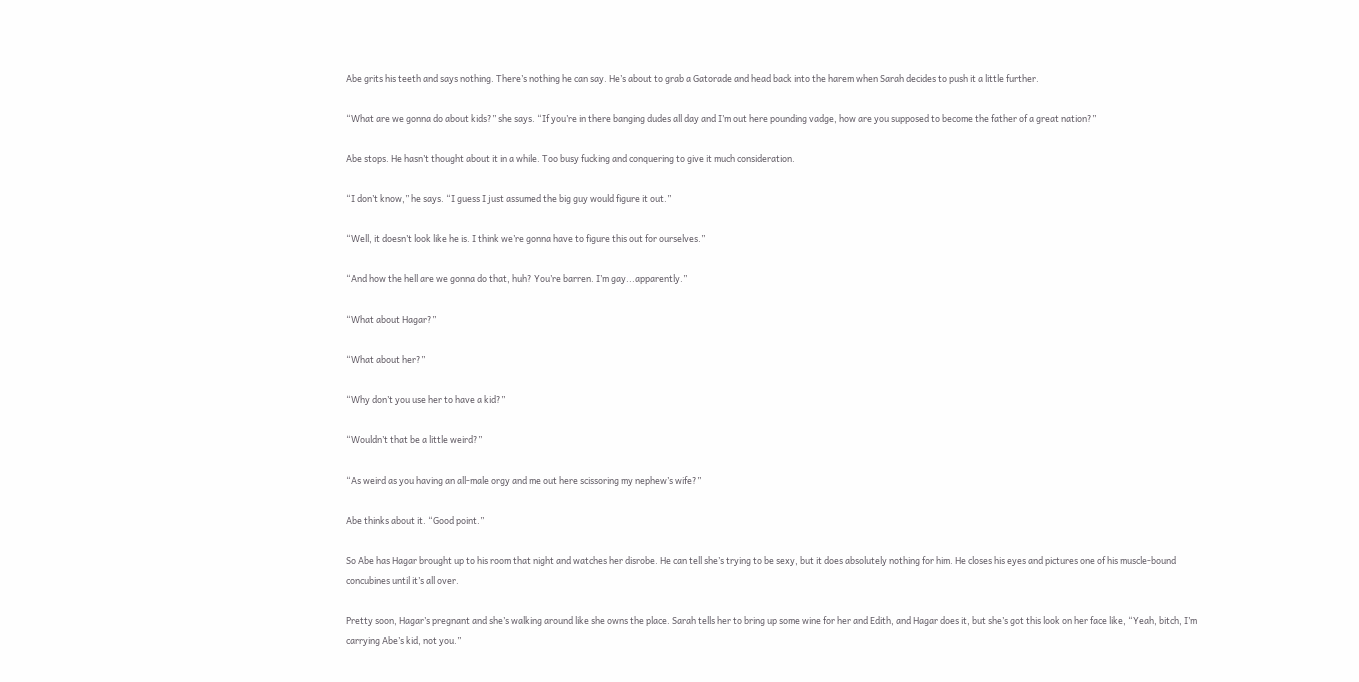Abe grits his teeth and says nothing. There’s nothing he can say. He’s about to grab a Gatorade and head back into the harem when Sarah decides to push it a little further.

“What are we gonna do about kids?” she says. “If you’re in there banging dudes all day and I’m out here pounding vadge, how are you supposed to become the father of a great nation?”

Abe stops. He hasn’t thought about it in a while. Too busy fucking and conquering to give it much consideration.

“I don’t know,” he says. “I guess I just assumed the big guy would figure it out.”

“Well, it doesn’t look like he is. I think we’re gonna have to figure this out for ourselves.”

“And how the hell are we gonna do that, huh? You’re barren. I’m gay...apparently.”

“What about Hagar?”

“What about her?”

“Why don’t you use her to have a kid?”

“Wouldn’t that be a little weird?”

“As weird as you having an all-male orgy and me out here scissoring my nephew’s wife?”

Abe thinks about it. “Good point.”

So Abe has Hagar brought up to his room that night and watches her disrobe. He can tell she’s trying to be sexy, but it does absolutely nothing for him. He closes his eyes and pictures one of his muscle-bound concubines until it’s all over.

Pretty soon, Hagar’s pregnant and she’s walking around like she owns the place. Sarah tells her to bring up some wine for her and Edith, and Hagar does it, but she’s got this look on her face like, “Yeah, bitch, I’m carrying Abe’s kid, not you.”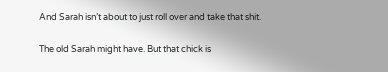And Sarah isn’t about to just roll over and take that shit.

The old Sarah might have. But that chick is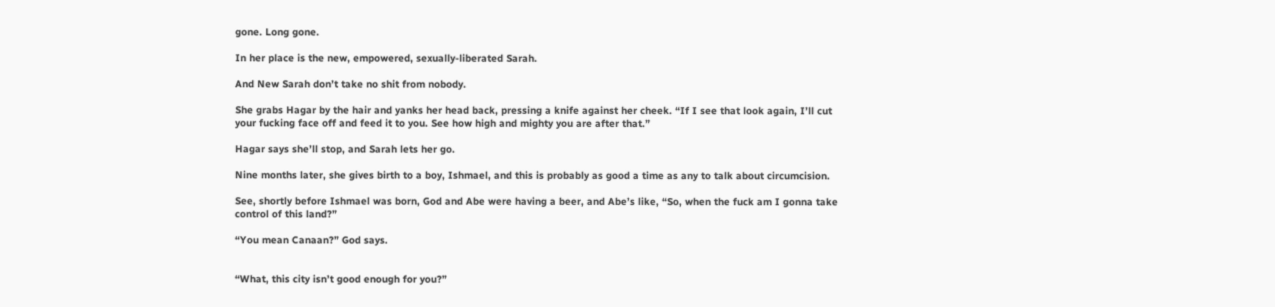gone. Long gone.

In her place is the new, empowered, sexually-liberated Sarah.

And New Sarah don’t take no shit from nobody.

She grabs Hagar by the hair and yanks her head back, pressing a knife against her cheek. “If I see that look again, I’ll cut your fucking face off and feed it to you. See how high and mighty you are after that.”

Hagar says she’ll stop, and Sarah lets her go.

Nine months later, she gives birth to a boy, Ishmael, and this is probably as good a time as any to talk about circumcision.

See, shortly before Ishmael was born, God and Abe were having a beer, and Abe’s like, “So, when the fuck am I gonna take control of this land?”

“You mean Canaan?” God says.


“What, this city isn’t good enough for you?”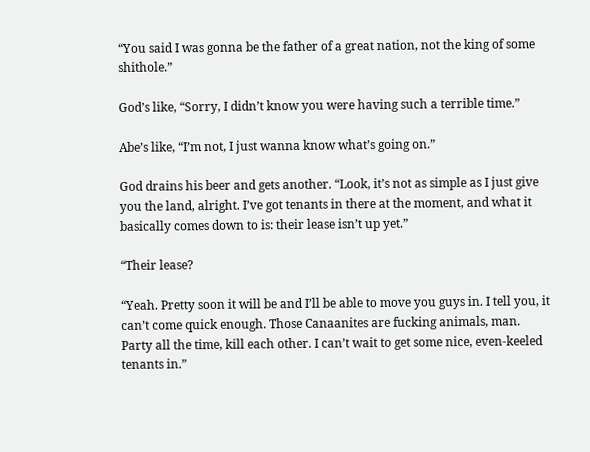“You said I was gonna be the father of a great nation, not the king of some shithole.”

God’s like, “Sorry, I didn’t know you were having such a terrible time.”

Abe’s like, “I’m not, I just wanna know what’s going on.”

God drains his beer and gets another. “Look, it’s not as simple as I just give you the land, alright. I’ve got tenants in there at the moment, and what it basically comes down to is: their lease isn’t up yet.”

“Their lease?

“Yeah. Pretty soon it will be and I’ll be able to move you guys in. I tell you, it can’t come quick enough. Those Canaanites are fucking animals, man. Party all the time, kill each other. I can’t wait to get some nice, even-keeled tenants in.”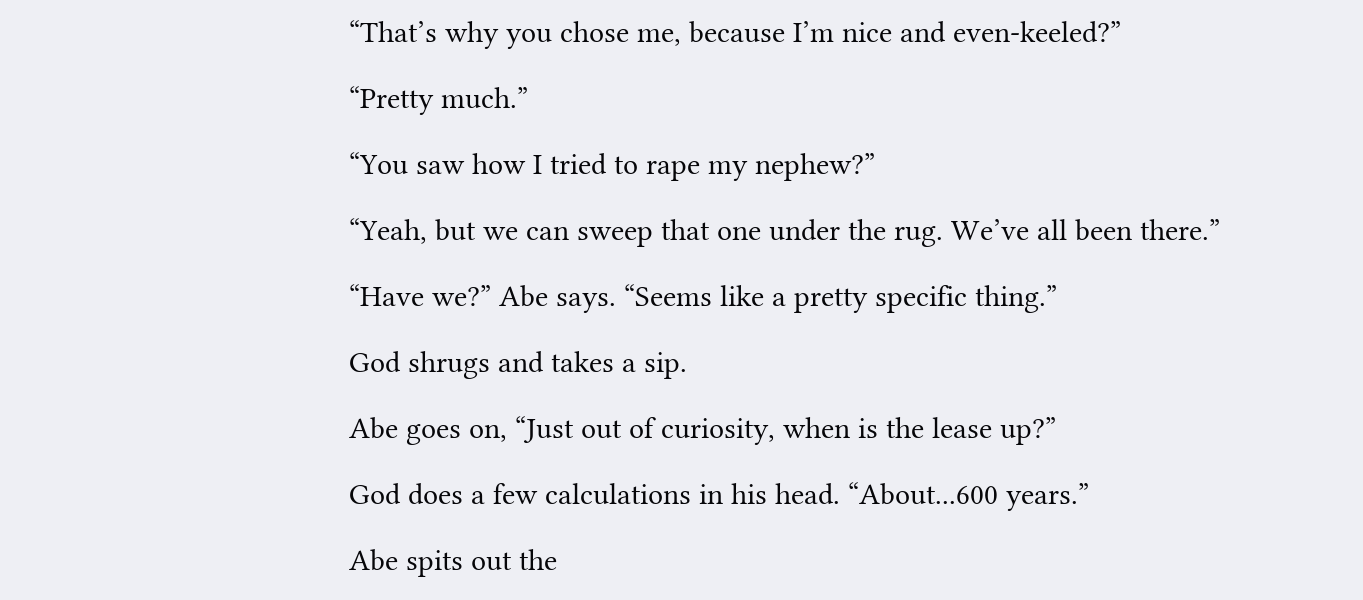“That’s why you chose me, because I’m nice and even-keeled?”

“Pretty much.”

“You saw how I tried to rape my nephew?”

“Yeah, but we can sweep that one under the rug. We’ve all been there.”

“Have we?” Abe says. “Seems like a pretty specific thing.”

God shrugs and takes a sip.

Abe goes on, “Just out of curiosity, when is the lease up?”

God does a few calculations in his head. “About...600 years.”

Abe spits out the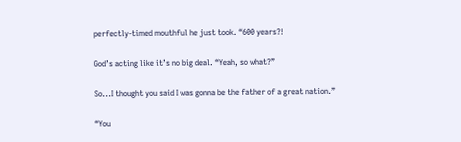perfectly-timed mouthful he just took. “600 years?!

God’s acting like it’s no big deal. “Yeah, so what?”

So...I thought you said I was gonna be the father of a great nation.”

“You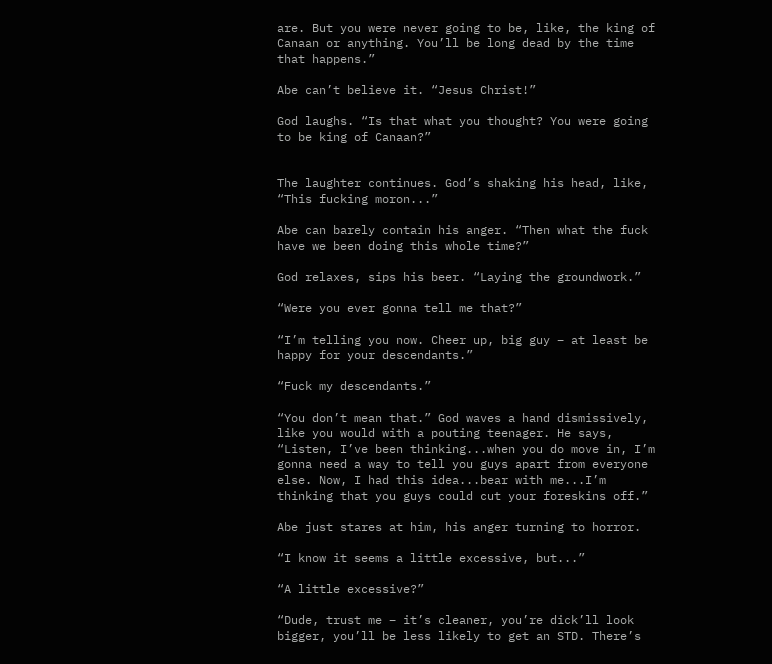are. But you were never going to be, like, the king of Canaan or anything. You’ll be long dead by the time that happens.”

Abe can’t believe it. “Jesus Christ!”

God laughs. “Is that what you thought? You were going to be king of Canaan?”


The laughter continues. God’s shaking his head, like, “This fucking moron...”

Abe can barely contain his anger. “Then what the fuck have we been doing this whole time?”

God relaxes, sips his beer. “Laying the groundwork.”

“Were you ever gonna tell me that?”

“I’m telling you now. Cheer up, big guy – at least be happy for your descendants.”

“Fuck my descendants.”

“You don’t mean that.” God waves a hand dismissively, like you would with a pouting teenager. He says, “Listen, I’ve been thinking...when you do move in, I’m gonna need a way to tell you guys apart from everyone else. Now, I had this idea...bear with me...I’m thinking that you guys could cut your foreskins off.”

Abe just stares at him, his anger turning to horror.

“I know it seems a little excessive, but...”

“A little excessive?”

“Dude, trust me – it’s cleaner, you’re dick’ll look bigger, you’ll be less likely to get an STD. There’s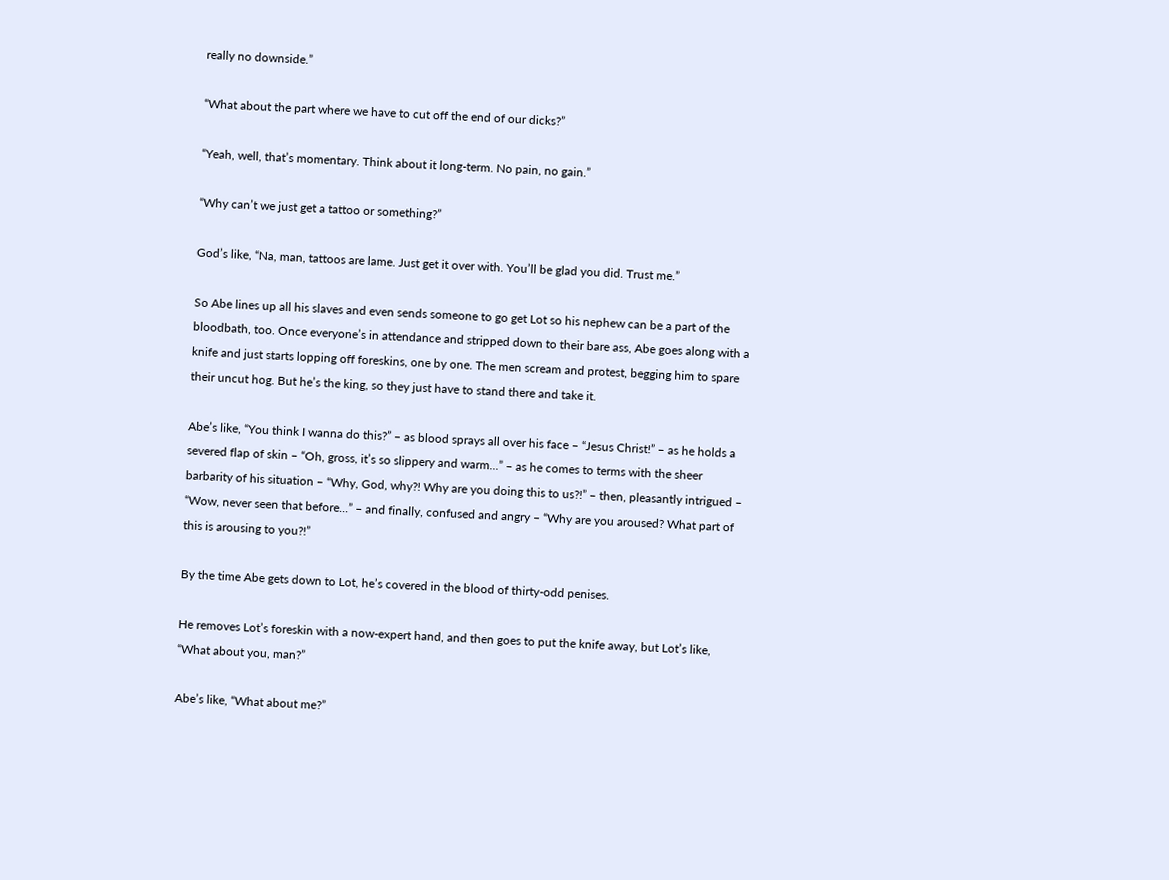really no downside.”

“What about the part where we have to cut off the end of our dicks?”

“Yeah, well, that’s momentary. Think about it long-term. No pain, no gain.”

“Why can’t we just get a tattoo or something?”

God’s like, “Na, man, tattoos are lame. Just get it over with. You’ll be glad you did. Trust me.”

So Abe lines up all his slaves and even sends someone to go get Lot so his nephew can be a part of the bloodbath, too. Once everyone’s in attendance and stripped down to their bare ass, Abe goes along with a knife and just starts lopping off foreskins, one by one. The men scream and protest, begging him to spare their uncut hog. But he’s the king, so they just have to stand there and take it.

Abe’s like, “You think I wanna do this?” – as blood sprays all over his face – “Jesus Christ!” – as he holds a severed flap of skin – “Oh, gross, it’s so slippery and warm...” – as he comes to terms with the sheer barbarity of his situation – “Why, God, why?! Why are you doing this to us?!” – then, pleasantly intrigued – “Wow, never seen that before...” – and finally, confused and angry – “Why are you aroused? What part of this is arousing to you?!”

By the time Abe gets down to Lot, he’s covered in the blood of thirty-odd penises.

He removes Lot’s foreskin with a now-expert hand, and then goes to put the knife away, but Lot’s like, “What about you, man?”

Abe’s like, “What about me?”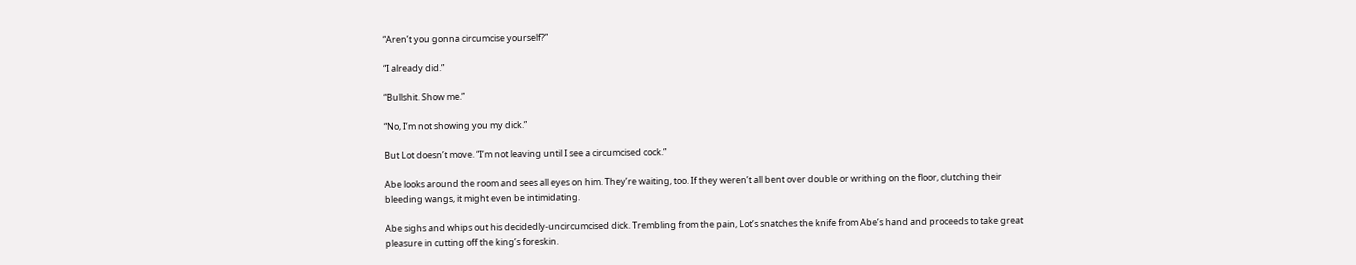“Aren’t you gonna circumcise yourself?”

“I already did.”

“Bullshit. Show me.”

“No, I’m not showing you my dick.”

But Lot doesn’t move. “I’m not leaving until I see a circumcised cock.”

Abe looks around the room and sees all eyes on him. They’re waiting, too. If they weren’t all bent over double or writhing on the floor, clutching their bleeding wangs, it might even be intimidating.

Abe sighs and whips out his decidedly-uncircumcised dick. Trembling from the pain, Lot’s snatches the knife from Abe’s hand and proceeds to take great pleasure in cutting off the king’s foreskin.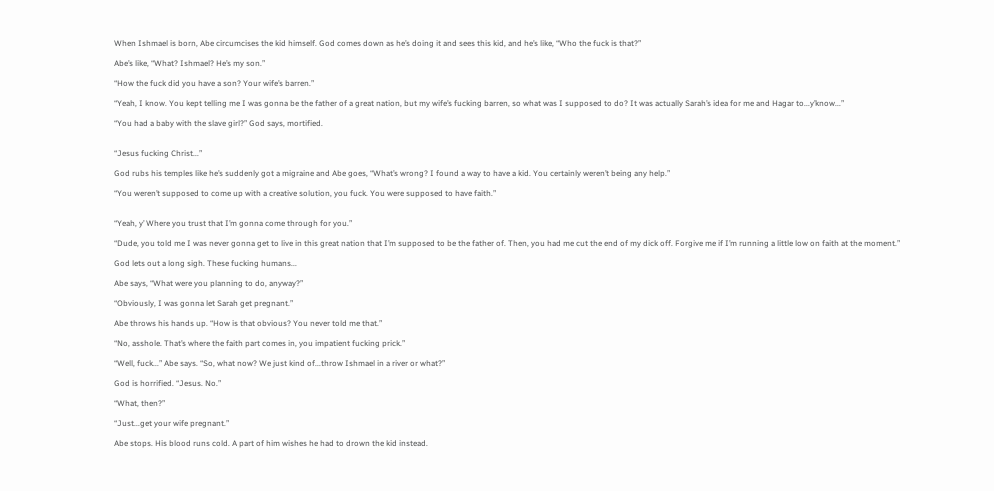When Ishmael is born, Abe circumcises the kid himself. God comes down as he’s doing it and sees this kid, and he’s like, “Who the fuck is that?”

Abe’s like, “What? Ishmael? He’s my son.”

“How the fuck did you have a son? Your wife’s barren.”

“Yeah, I know. You kept telling me I was gonna be the father of a great nation, but my wife’s fucking barren, so what was I supposed to do? It was actually Sarah’s idea for me and Hagar to...y’know...”

“You had a baby with the slave girl?” God says, mortified.


“Jesus fucking Christ...”

God rubs his temples like he’s suddenly got a migraine and Abe goes, “What’s wrong? I found a way to have a kid. You certainly weren’t being any help.”

“You weren’t supposed to come up with a creative solution, you fuck. You were supposed to have faith.”


“Yeah, y’ Where you trust that I’m gonna come through for you.”

“Dude, you told me I was never gonna get to live in this great nation that I’m supposed to be the father of. Then, you had me cut the end of my dick off. Forgive me if I’m running a little low on faith at the moment.”

God lets out a long sigh. These fucking humans...

Abe says, “What were you planning to do, anyway?”

“Obviously, I was gonna let Sarah get pregnant.”

Abe throws his hands up. “How is that obvious? You never told me that.”

“No, asshole. That’s where the faith part comes in, you impatient fucking prick.”

“Well, fuck...” Abe says. “So, what now? We just kind of...throw Ishmael in a river or what?”

God is horrified. “Jesus. No.”

“What, then?”

“Just...get your wife pregnant.”

Abe stops. His blood runs cold. A part of him wishes he had to drown the kid instead.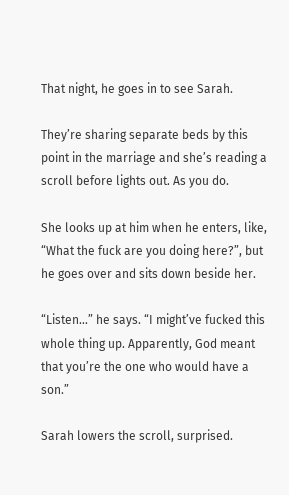That night, he goes in to see Sarah.

They’re sharing separate beds by this point in the marriage and she’s reading a scroll before lights out. As you do.

She looks up at him when he enters, like, “What the fuck are you doing here?”, but he goes over and sits down beside her.

“Listen...” he says. “I might’ve fucked this whole thing up. Apparently, God meant that you’re the one who would have a son.”

Sarah lowers the scroll, surprised.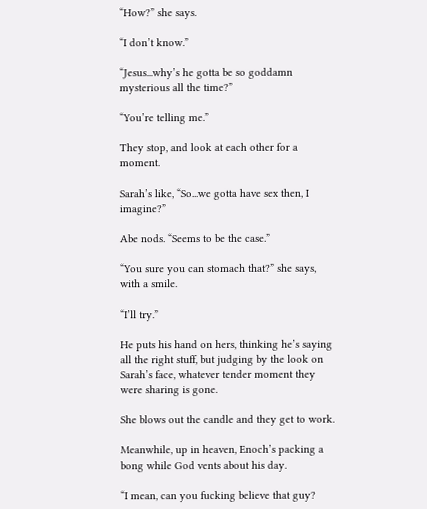“How?” she says.

“I don’t know.”

“Jesus...why’s he gotta be so goddamn mysterious all the time?”

“You’re telling me.”

They stop, and look at each other for a moment.

Sarah’s like, “So...we gotta have sex then, I imagine?”

Abe nods. “Seems to be the case.”

“You sure you can stomach that?” she says, with a smile.

“I’ll try.”

He puts his hand on hers, thinking he’s saying all the right stuff, but judging by the look on Sarah’s face, whatever tender moment they were sharing is gone.

She blows out the candle and they get to work.

Meanwhile, up in heaven, Enoch’s packing a bong while God vents about his day.

“I mean, can you fucking believe that guy?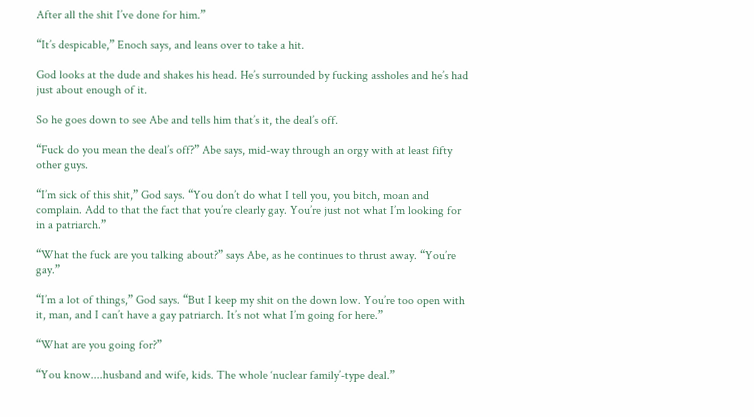After all the shit I’ve done for him.”

“It’s despicable,” Enoch says, and leans over to take a hit.

God looks at the dude and shakes his head. He’s surrounded by fucking assholes and he’s had just about enough of it.

So he goes down to see Abe and tells him that’s it, the deal’s off.

“Fuck do you mean the deal’s off?” Abe says, mid-way through an orgy with at least fifty other guys.

“I’m sick of this shit,” God says. “You don’t do what I tell you, you bitch, moan and complain. Add to that the fact that you’re clearly gay. You’re just not what I’m looking for in a patriarch.”

“What the fuck are you talking about?” says Abe, as he continues to thrust away. “You’re gay.”

“I’m a lot of things,” God says. “But I keep my shit on the down low. You’re too open with it, man, and I can’t have a gay patriarch. It’s not what I’m going for here.”

“What are you going for?”

“You know....husband and wife, kids. The whole ‘nuclear family’-type deal.”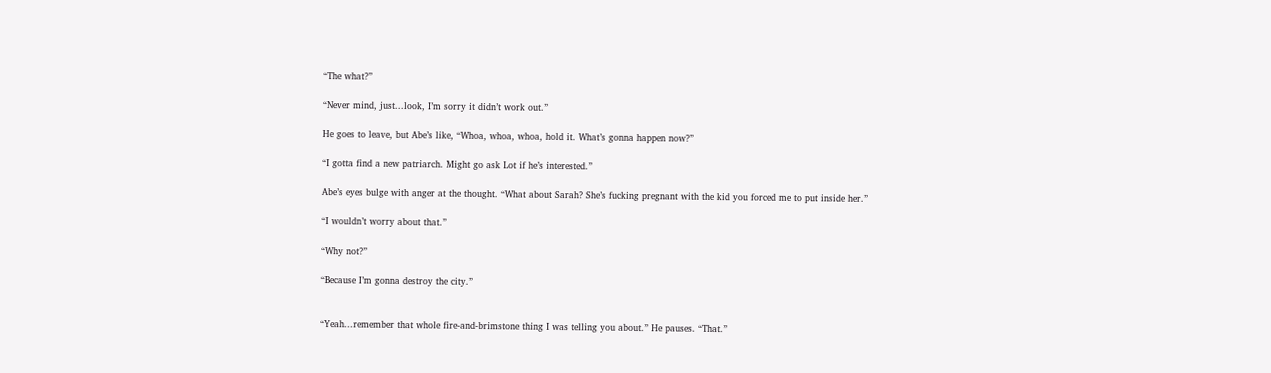“The what?”

“Never mind, just...look, I’m sorry it didn’t work out.”

He goes to leave, but Abe’s like, “Whoa, whoa, whoa, hold it. What’s gonna happen now?”

“I gotta find a new patriarch. Might go ask Lot if he’s interested.”

Abe’s eyes bulge with anger at the thought. “What about Sarah? She’s fucking pregnant with the kid you forced me to put inside her.”

“I wouldn’t worry about that.”

“Why not?”

“Because I’m gonna destroy the city.”


“Yeah...remember that whole fire-and-brimstone thing I was telling you about.” He pauses. “That.”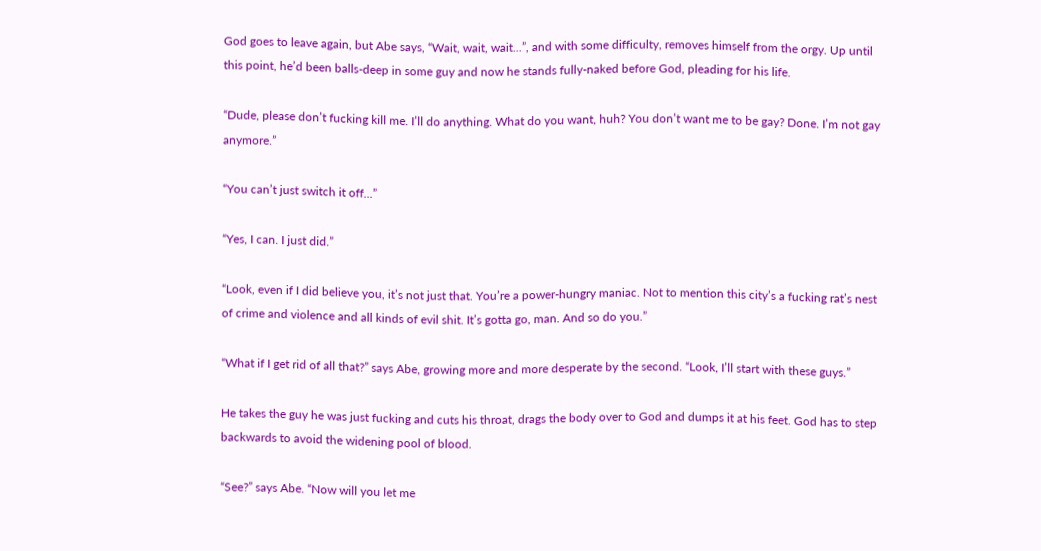God goes to leave again, but Abe says, “Wait, wait, wait...”, and with some difficulty, removes himself from the orgy. Up until this point, he’d been balls-deep in some guy and now he stands fully-naked before God, pleading for his life.

“Dude, please don’t fucking kill me. I’ll do anything. What do you want, huh? You don’t want me to be gay? Done. I’m not gay anymore.”

“You can’t just switch it off...”

“Yes, I can. I just did.”

“Look, even if I did believe you, it’s not just that. You’re a power-hungry maniac. Not to mention this city’s a fucking rat’s nest of crime and violence and all kinds of evil shit. It’s gotta go, man. And so do you.”

“What if I get rid of all that?” says Abe, growing more and more desperate by the second. “Look, I’ll start with these guys.”

He takes the guy he was just fucking and cuts his throat, drags the body over to God and dumps it at his feet. God has to step backwards to avoid the widening pool of blood.

“See?” says Abe. “Now will you let me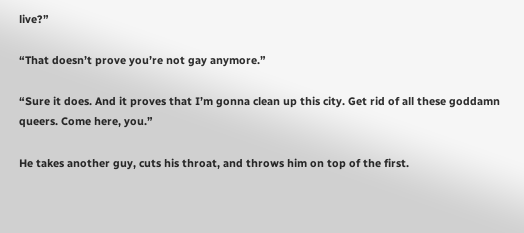live?”

“That doesn’t prove you’re not gay anymore.”

“Sure it does. And it proves that I’m gonna clean up this city. Get rid of all these goddamn queers. Come here, you.”

He takes another guy, cuts his throat, and throws him on top of the first.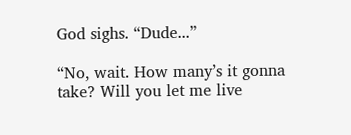God sighs. “Dude...”

“No, wait. How many’s it gonna take? Will you let me live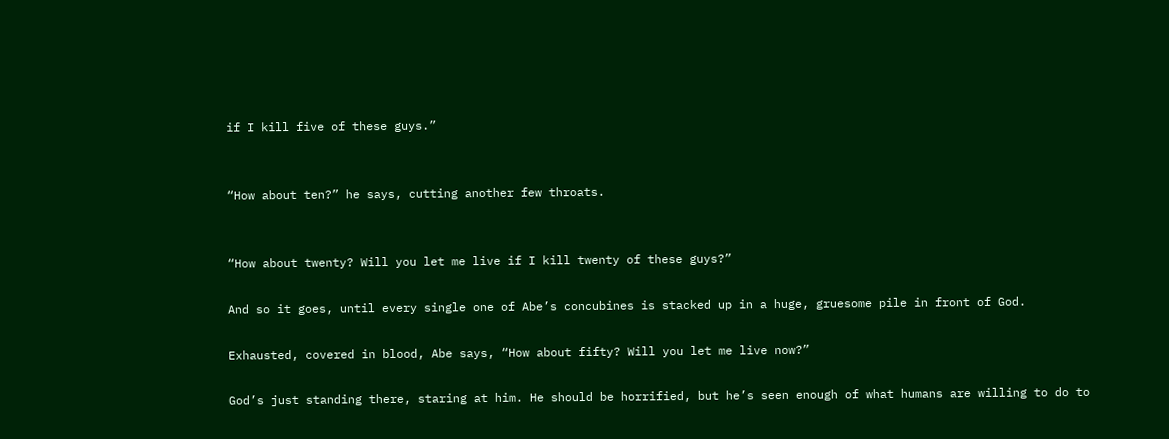if I kill five of these guys.”


“How about ten?” he says, cutting another few throats.


“How about twenty? Will you let me live if I kill twenty of these guys?”

And so it goes, until every single one of Abe’s concubines is stacked up in a huge, gruesome pile in front of God.

Exhausted, covered in blood, Abe says, “How about fifty? Will you let me live now?”

God’s just standing there, staring at him. He should be horrified, but he’s seen enough of what humans are willing to do to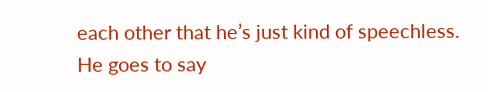each other that he’s just kind of speechless. He goes to say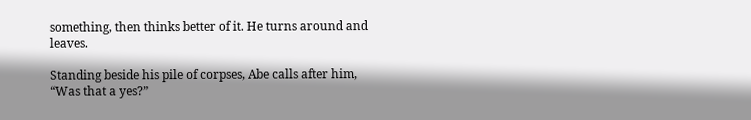something, then thinks better of it. He turns around and leaves.

Standing beside his pile of corpses, Abe calls after him, “Was that a yes?”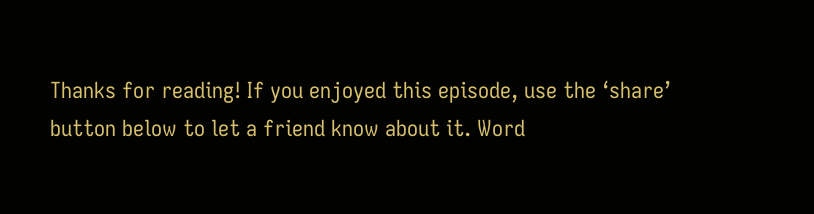Thanks for reading! If you enjoyed this episode, use the ‘share’ button below to let a friend know about it. Word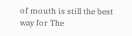of mouth is still the best way for The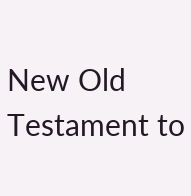New Old Testament to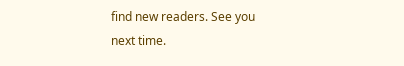find new readers. See you next time.